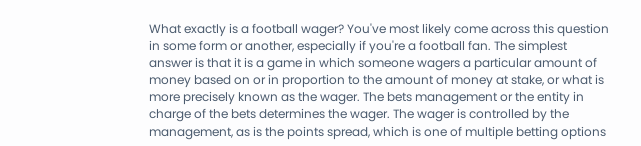What exactly is a football wager? You've most likely come across this question in some form or another, especially if you're a football fan. The simplest answer is that it is a game in which someone wagers a particular amount of money based on or in proportion to the amount of money at stake, or what is more precisely known as the wager. The bets management or the entity in charge of the bets determines the wager. The wager is controlled by the management, as is the points spread, which is one of multiple betting options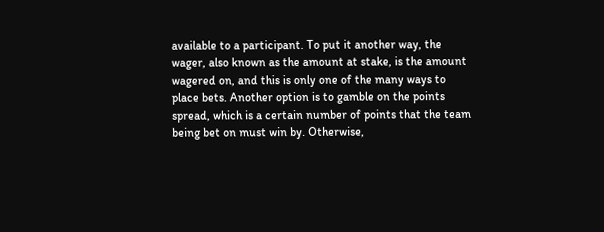available to a participant. To put it another way, the wager, also known as the amount at stake, is the amount wagered on, and this is only one of the many ways to place bets. Another option is to gamble on the points spread, which is a certain number of points that the team being bet on must win by. Otherwise,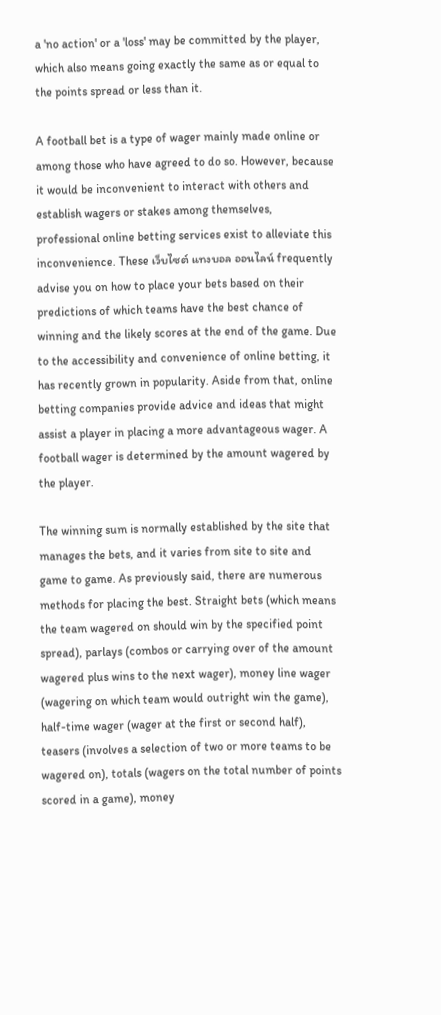a 'no action' or a 'loss' may be committed by the player, which also means going exactly the same as or equal to the points spread or less than it.

A football bet is a type of wager mainly made online or among those who have agreed to do so. However, because it would be inconvenient to interact with others and establish wagers or stakes among themselves, professional online betting services exist to alleviate this inconvenience. These เว็บไซต์ แทงบอล ออนไลน์ frequently advise you on how to place your bets based on their predictions of which teams have the best chance of winning and the likely scores at the end of the game. Due to the accessibility and convenience of online betting, it has recently grown in popularity. Aside from that, online betting companies provide advice and ideas that might assist a player in placing a more advantageous wager. A football wager is determined by the amount wagered by the player.

The winning sum is normally established by the site that manages the bets, and it varies from site to site and game to game. As previously said, there are numerous methods for placing the best. Straight bets (which means the team wagered on should win by the specified point spread), parlays (combos or carrying over of the amount wagered plus wins to the next wager), money line wager (wagering on which team would outright win the game), half-time wager (wager at the first or second half), teasers (involves a selection of two or more teams to be wagered on), totals (wagers on the total number of points scored in a game), money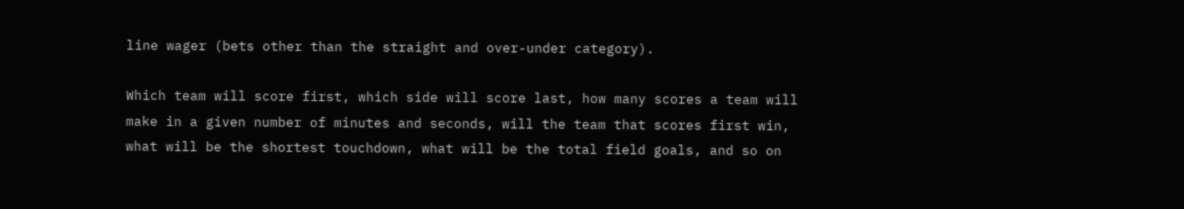line wager (bets other than the straight and over-under category).

Which team will score first, which side will score last, how many scores a team will make in a given number of minutes and seconds, will the team that scores first win, what will be the shortest touchdown, what will be the total field goals, and so on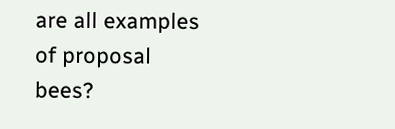are all examples of proposal bees?